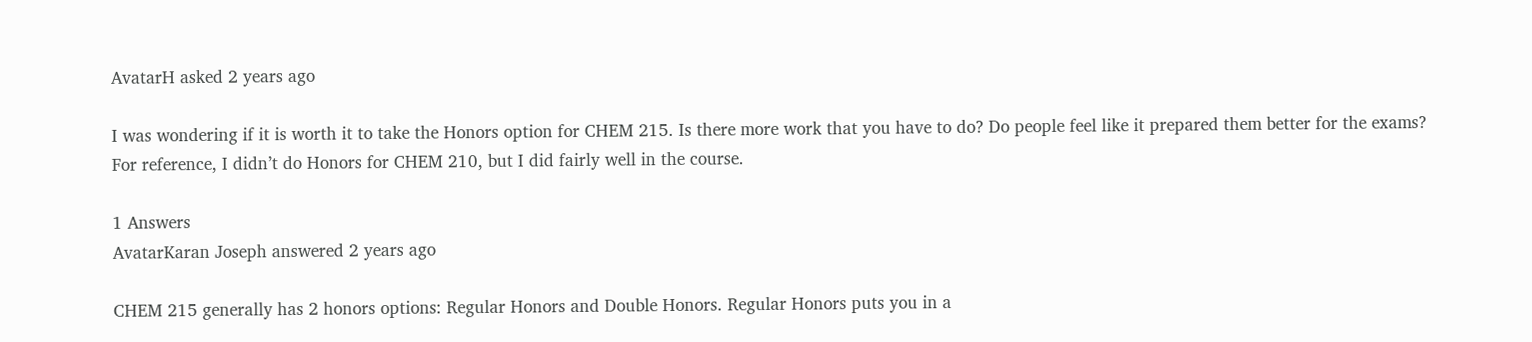AvatarH asked 2 years ago

I was wondering if it is worth it to take the Honors option for CHEM 215. Is there more work that you have to do? Do people feel like it prepared them better for the exams?
For reference, I didn’t do Honors for CHEM 210, but I did fairly well in the course.

1 Answers
AvatarKaran Joseph answered 2 years ago

CHEM 215 generally has 2 honors options: Regular Honors and Double Honors. Regular Honors puts you in a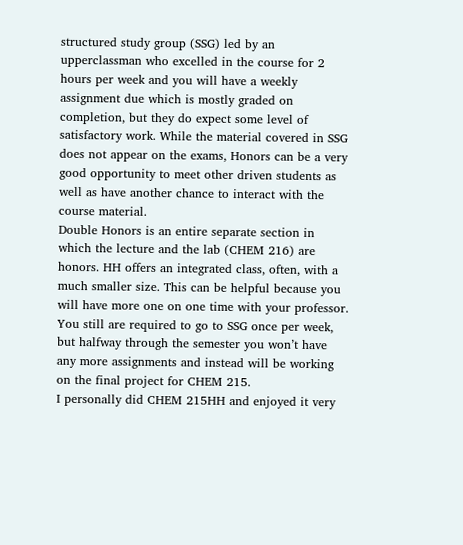structured study group (SSG) led by an upperclassman who excelled in the course for 2 hours per week and you will have a weekly assignment due which is mostly graded on completion, but they do expect some level of satisfactory work. While the material covered in SSG does not appear on the exams, Honors can be a very good opportunity to meet other driven students as well as have another chance to interact with the course material.
Double Honors is an entire separate section in which the lecture and the lab (CHEM 216) are honors. HH offers an integrated class, often, with a much smaller size. This can be helpful because you will have more one on one time with your professor. You still are required to go to SSG once per week, but halfway through the semester you won’t have any more assignments and instead will be working on the final project for CHEM 215.
I personally did CHEM 215HH and enjoyed it very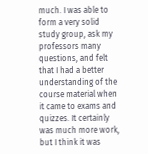much. I was able to form a very solid study group, ask my professors many questions, and felt that I had a better understanding of the course material when it came to exams and quizzes. It certainly was much more work, but I think it was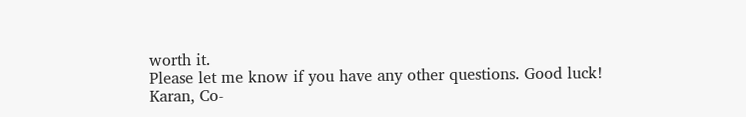worth it.
Please let me know if you have any other questions. Good luck!
Karan, Co-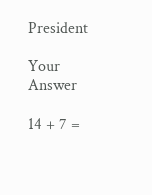President

Your Answer

14 + 7 =